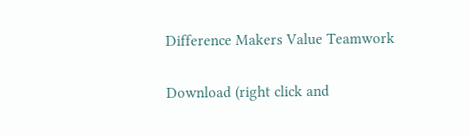Difference Makers Value Teamwork

Download (right click and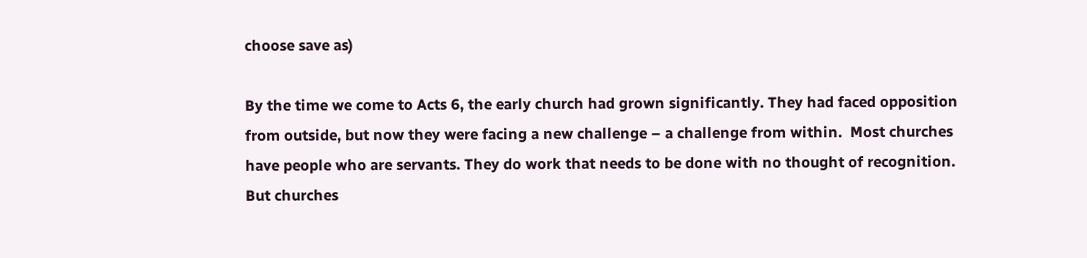choose save as)

By the time we come to Acts 6, the early church had grown significantly. They had faced opposition from outside, but now they were facing a new challenge – a challenge from within.  Most churches have people who are servants. They do work that needs to be done with no thought of recognition.  But churches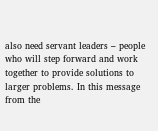also need servant leaders – people who will step forward and work together to provide solutions to larger problems. In this message from the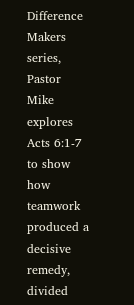Difference Makers series, Pastor Mike explores Acts 6:1-7 to show how teamwork produced a decisive remedy, divided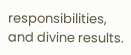responsibilities, and divine results.